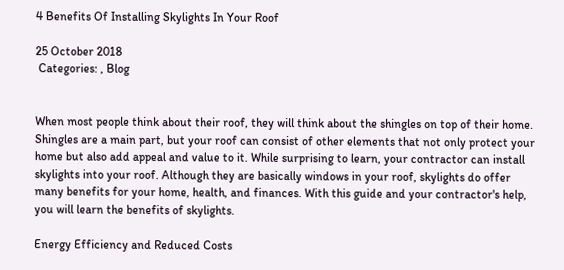4 Benefits Of Installing Skylights In Your Roof

25 October 2018
 Categories: , Blog


When most people think about their roof, they will think about the shingles on top of their home. Shingles are a main part, but your roof can consist of other elements that not only protect your home but also add appeal and value to it. While surprising to learn, your contractor can install skylights into your roof. Although they are basically windows in your roof, skylights do offer many benefits for your home, health, and finances. With this guide and your contractor's help, you will learn the benefits of skylights.

Energy Efficiency and Reduced Costs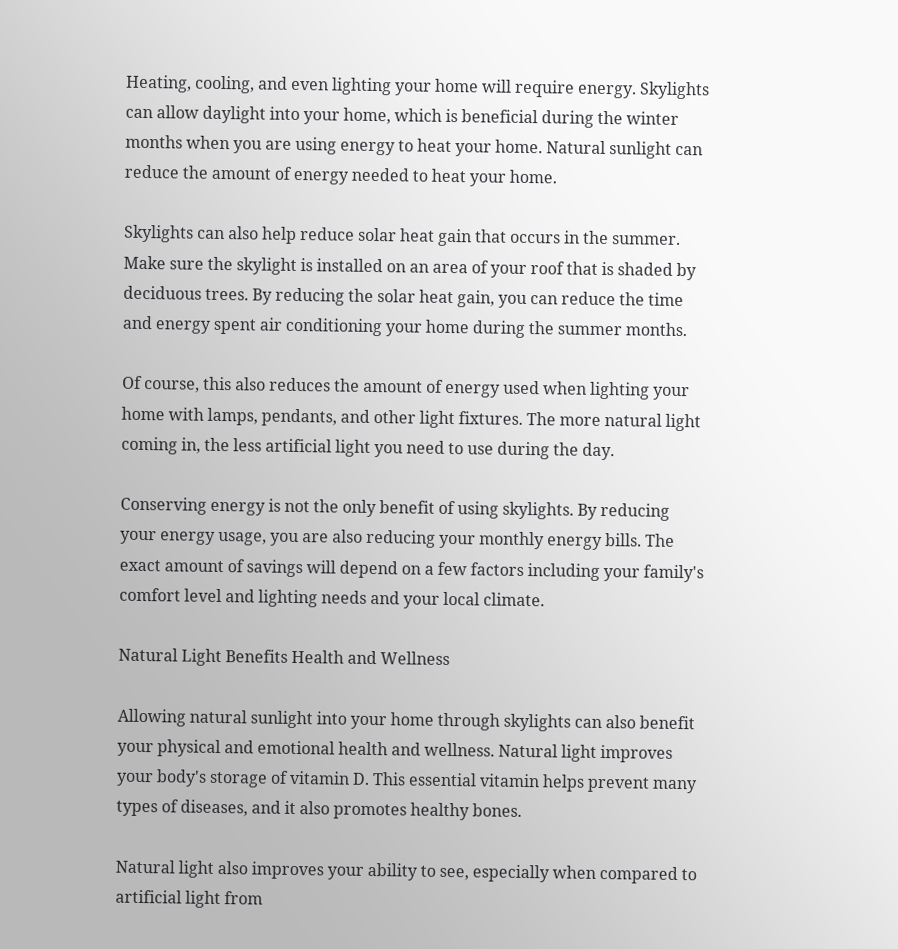Heating, cooling, and even lighting your home will require energy. Skylights can allow daylight into your home, which is beneficial during the winter months when you are using energy to heat your home. Natural sunlight can reduce the amount of energy needed to heat your home.

Skylights can also help reduce solar heat gain that occurs in the summer. Make sure the skylight is installed on an area of your roof that is shaded by deciduous trees. By reducing the solar heat gain, you can reduce the time and energy spent air conditioning your home during the summer months.

Of course, this also reduces the amount of energy used when lighting your home with lamps, pendants, and other light fixtures. The more natural light coming in, the less artificial light you need to use during the day.

Conserving energy is not the only benefit of using skylights. By reducing your energy usage, you are also reducing your monthly energy bills. The exact amount of savings will depend on a few factors including your family's comfort level and lighting needs and your local climate.

Natural Light Benefits Health and Wellness

Allowing natural sunlight into your home through skylights can also benefit your physical and emotional health and wellness. Natural light improves your body's storage of vitamin D. This essential vitamin helps prevent many types of diseases, and it also promotes healthy bones.

Natural light also improves your ability to see, especially when compared to artificial light from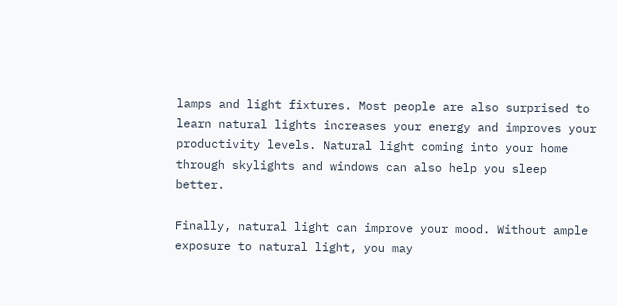lamps and light fixtures. Most people are also surprised to learn natural lights increases your energy and improves your productivity levels. Natural light coming into your home through skylights and windows can also help you sleep better.

Finally, natural light can improve your mood. Without ample exposure to natural light, you may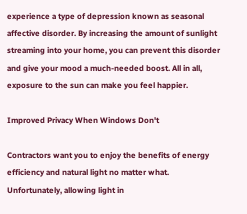experience a type of depression known as seasonal affective disorder. By increasing the amount of sunlight streaming into your home, you can prevent this disorder and give your mood a much-needed boost. All in all, exposure to the sun can make you feel happier.

Improved Privacy When Windows Don't

Contractors want you to enjoy the benefits of energy efficiency and natural light no matter what. Unfortunately, allowing light in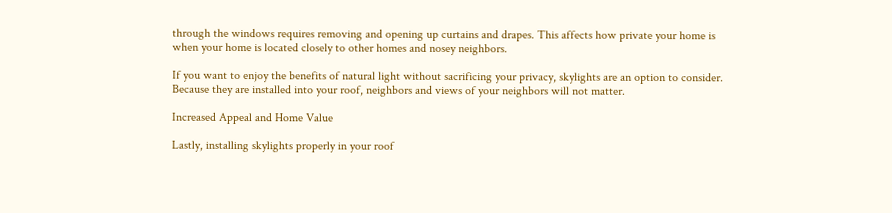through the windows requires removing and opening up curtains and drapes. This affects how private your home is when your home is located closely to other homes and nosey neighbors.

If you want to enjoy the benefits of natural light without sacrificing your privacy, skylights are an option to consider. Because they are installed into your roof, neighbors and views of your neighbors will not matter.

Increased Appeal and Home Value

Lastly, installing skylights properly in your roof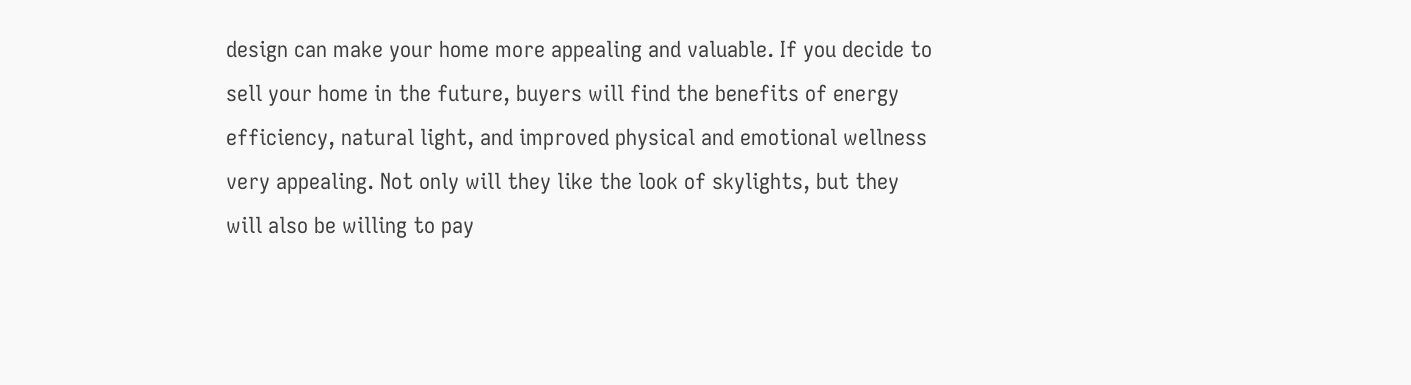design can make your home more appealing and valuable. If you decide to sell your home in the future, buyers will find the benefits of energy efficiency, natural light, and improved physical and emotional wellness very appealing. Not only will they like the look of skylights, but they will also be willing to pay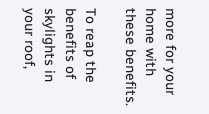more for your home with these benefits.

To reap the benefits of skylights in your roof,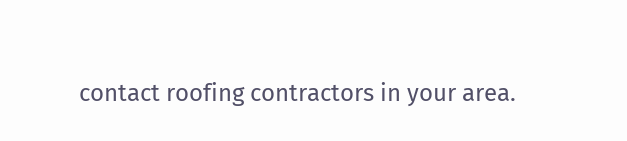contact roofing contractors in your area.